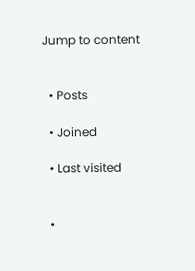Jump to content


  • Posts

  • Joined

  • Last visited


  •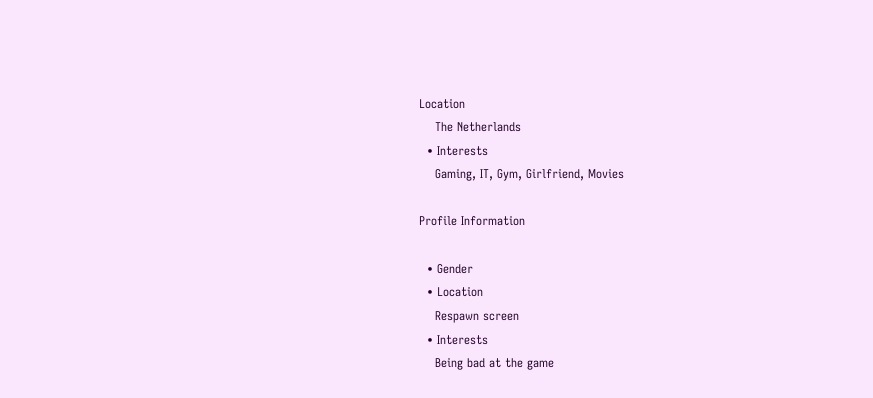Location
    The Netherlands
  • Interests
    Gaming, IT, Gym, Girlfriend, Movies

Profile Information

  • Gender
  • Location
    Respawn screen
  • Interests
    Being bad at the game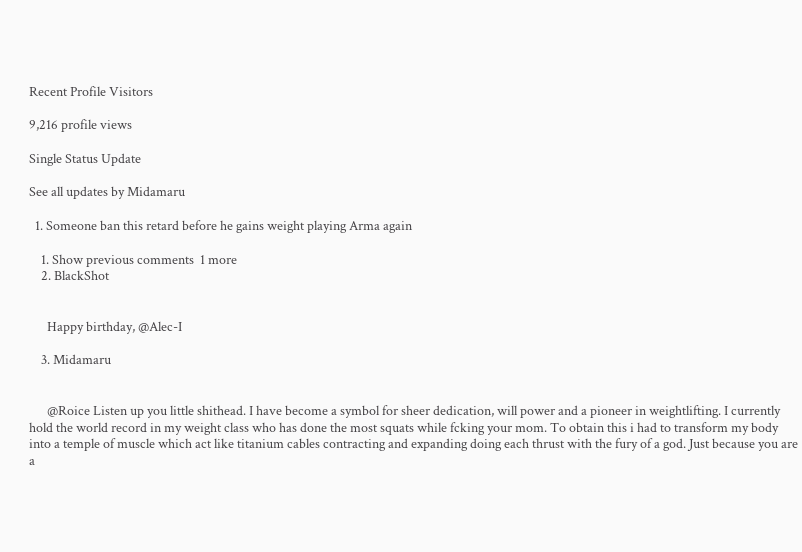Recent Profile Visitors

9,216 profile views

Single Status Update

See all updates by Midamaru

  1. Someone ban this retard before he gains weight playing Arma again

    1. Show previous comments  1 more
    2. BlackShot


      Happy birthday, @Alec-I

    3. Midamaru


      @Roice Listen up you little shithead. I have become a symbol for sheer dedication, will power and a pioneer in weightlifting. I currently hold the world record in my weight class who has done the most squats while fcking your mom. To obtain this i had to transform my body into a temple of muscle which act like titanium cables contracting and expanding doing each thrust with the fury of a god. Just because you are a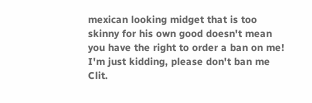mexican looking midget that is too skinny for his own good doesn't mean you have the right to order a ban on me! I'm just kidding, please don't ban me Clit.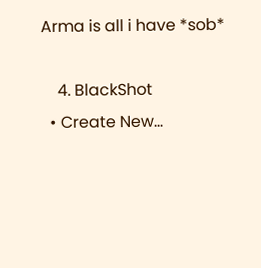Arma is all i have *sob*

    4. BlackShot
  • Create New...